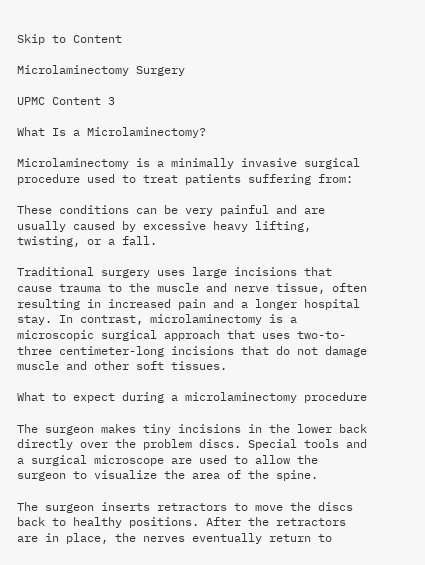Skip to Content

Microlaminectomy Surgery

UPMC Content 3

What Is a Microlaminectomy?

Microlaminectomy is a minimally invasive surgical procedure used to treat patients suffering from:

These conditions can be very painful and are usually caused by excessive heavy lifting, twisting, or a fall.

Traditional surgery uses large incisions that cause trauma to the muscle and nerve tissue, often resulting in increased pain and a longer hospital stay. In contrast, microlaminectomy is a microscopic surgical approach that uses two-to-three centimeter-long incisions that do not damage muscle and other soft tissues.

What to expect during a microlaminectomy procedure

The surgeon makes tiny incisions in the lower back directly over the problem discs. Special tools and a surgical microscope are used to allow the surgeon to visualize the area of the spine.

The surgeon inserts retractors to move the discs back to healthy positions. After the retractors are in place, the nerves eventually return to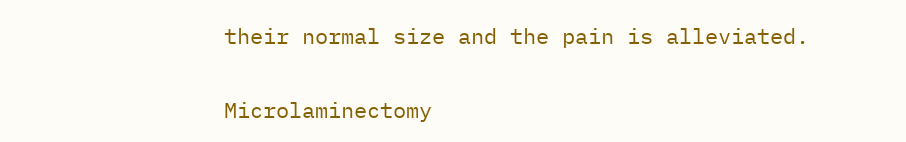their normal size and the pain is alleviated.

Microlaminectomy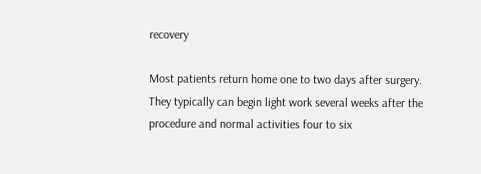recovery

Most patients return home one to two days after surgery. They typically can begin light work several weeks after the procedure and normal activities four to six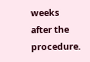weeks after the procedure.